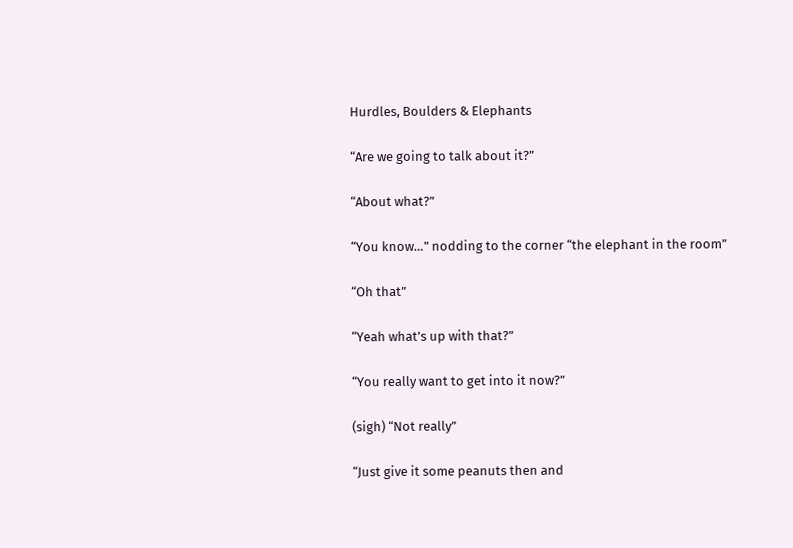Hurdles, Boulders & Elephants

“Are we going to talk about it?”

“About what?”

“You know…” nodding to the corner “the elephant in the room”

“Oh that”

“Yeah what’s up with that?”

“You really want to get into it now?”

(sigh) “Not really”

“Just give it some peanuts then and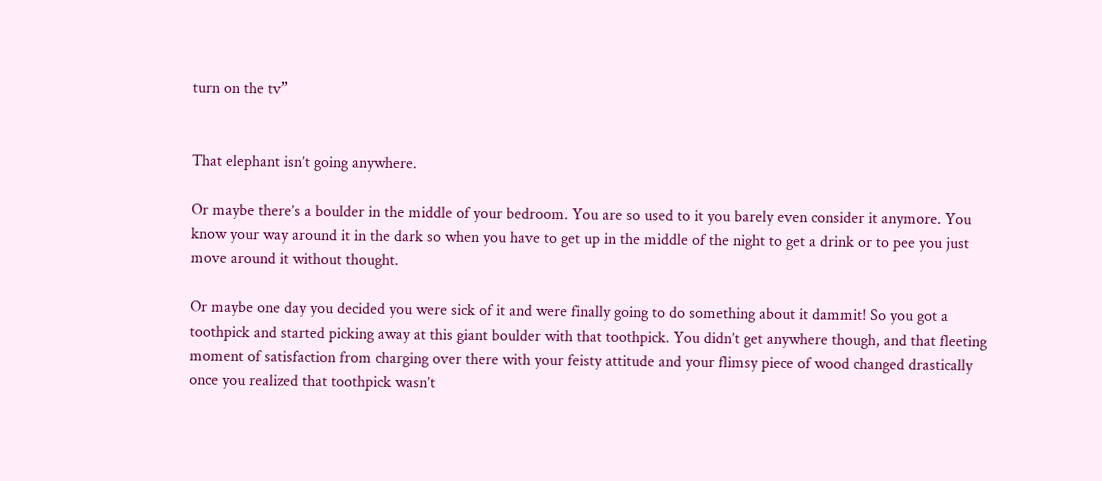turn on the tv”


That elephant isn’t going anywhere.

Or maybe there’s a boulder in the middle of your bedroom. You are so used to it you barely even consider it anymore. You know your way around it in the dark so when you have to get up in the middle of the night to get a drink or to pee you just move around it without thought.

Or maybe one day you decided you were sick of it and were finally going to do something about it dammit! So you got a toothpick and started picking away at this giant boulder with that toothpick. You didn’t get anywhere though, and that fleeting moment of satisfaction from charging over there with your feisty attitude and your flimsy piece of wood changed drastically once you realized that toothpick wasn’t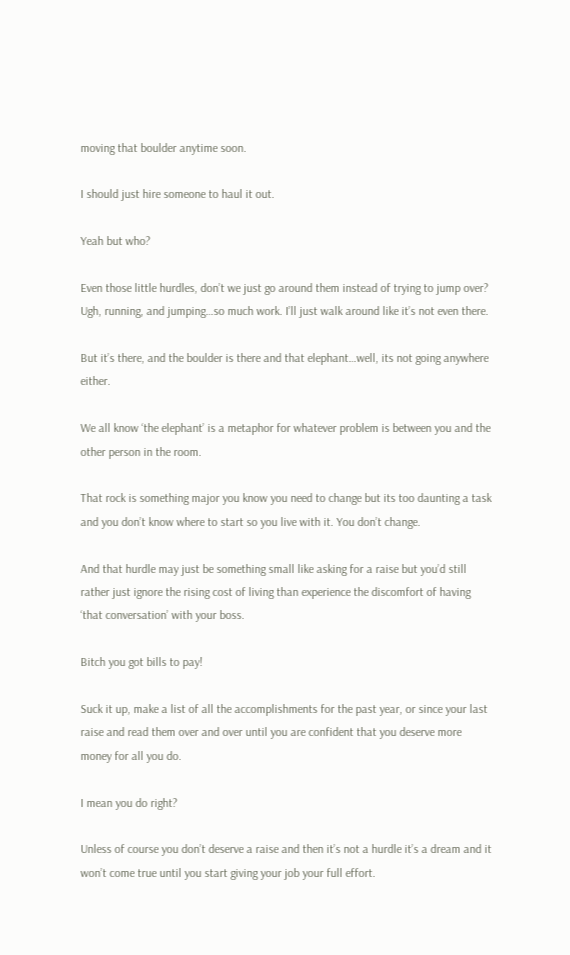moving that boulder anytime soon.

I should just hire someone to haul it out.

Yeah but who?

Even those little hurdles, don’t we just go around them instead of trying to jump over? Ugh, running, and jumping…so much work. I’ll just walk around like it’s not even there.

But it’s there, and the boulder is there and that elephant…well, its not going anywhere either.

We all know ‘the elephant’ is a metaphor for whatever problem is between you and the other person in the room.

That rock is something major you know you need to change but its too daunting a task and you don’t know where to start so you live with it. You don’t change.

And that hurdle may just be something small like asking for a raise but you’d still rather just ignore the rising cost of living than experience the discomfort of having ‘that conversation’ with your boss.

Bitch you got bills to pay!

Suck it up, make a list of all the accomplishments for the past year, or since your last raise and read them over and over until you are confident that you deserve more money for all you do.

I mean you do right?

Unless of course you don’t deserve a raise and then it’s not a hurdle it’s a dream and it won’t come true until you start giving your job your full effort.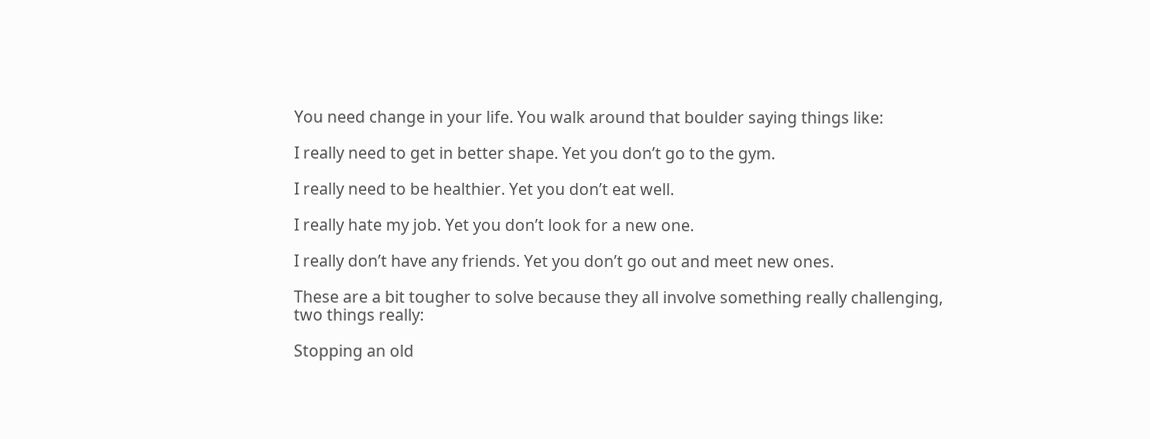You need change in your life. You walk around that boulder saying things like:

I really need to get in better shape. Yet you don’t go to the gym.

I really need to be healthier. Yet you don’t eat well.

I really hate my job. Yet you don’t look for a new one.

I really don’t have any friends. Yet you don’t go out and meet new ones.

These are a bit tougher to solve because they all involve something really challenging, two things really:

Stopping an old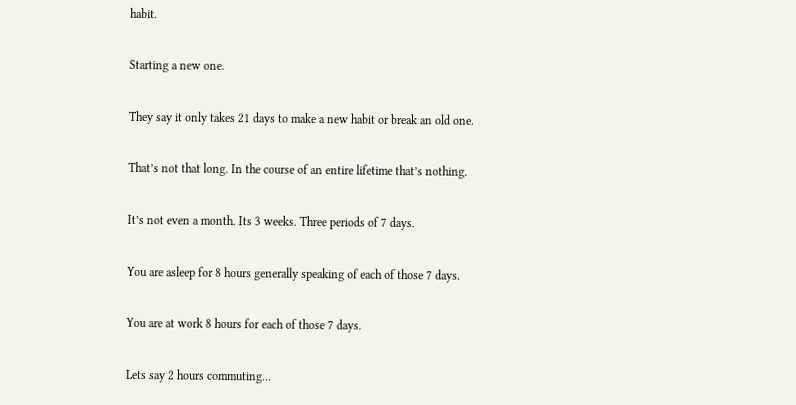habit.

Starting a new one.

They say it only takes 21 days to make a new habit or break an old one.

That’s not that long. In the course of an entire lifetime that’s nothing.

It’s not even a month. Its 3 weeks. Three periods of 7 days.

You are asleep for 8 hours generally speaking of each of those 7 days.

You are at work 8 hours for each of those 7 days.

Lets say 2 hours commuting…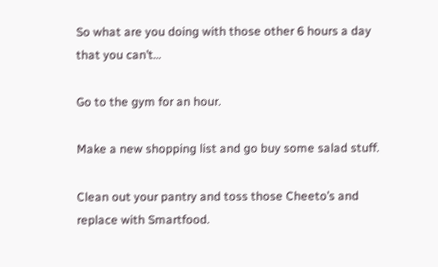So what are you doing with those other 6 hours a day that you can’t…

Go to the gym for an hour.

Make a new shopping list and go buy some salad stuff.

Clean out your pantry and toss those Cheeto’s and replace with Smartfood.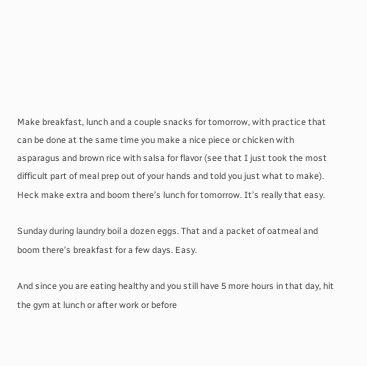Make breakfast, lunch and a couple snacks for tomorrow, with practice that can be done at the same time you make a nice piece or chicken with asparagus and brown rice with salsa for flavor (see that I just took the most difficult part of meal prep out of your hands and told you just what to make). Heck make extra and boom there’s lunch for tomorrow. It’s really that easy.

Sunday during laundry boil a dozen eggs. That and a packet of oatmeal and boom there’s breakfast for a few days. Easy.

And since you are eating healthy and you still have 5 more hours in that day, hit the gym at lunch or after work or before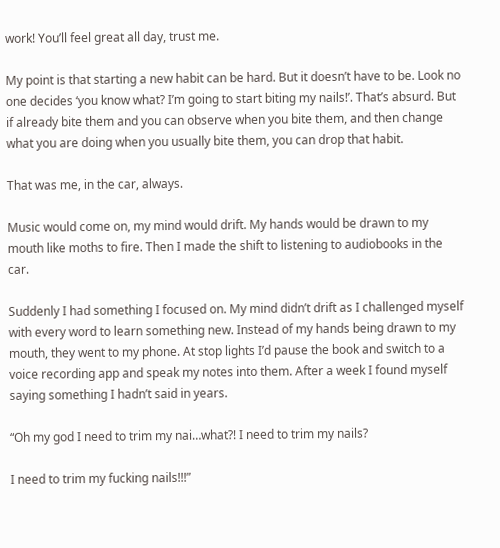work! You’ll feel great all day, trust me.

My point is that starting a new habit can be hard. But it doesn’t have to be. Look no one decides ‘you know what? I’m going to start biting my nails!’. That’s absurd. But if already bite them and you can observe when you bite them, and then change what you are doing when you usually bite them, you can drop that habit.

That was me, in the car, always.

Music would come on, my mind would drift. My hands would be drawn to my mouth like moths to fire. Then I made the shift to listening to audiobooks in the car.

Suddenly I had something I focused on. My mind didn’t drift as I challenged myself with every word to learn something new. Instead of my hands being drawn to my mouth, they went to my phone. At stop lights I’d pause the book and switch to a voice recording app and speak my notes into them. After a week I found myself saying something I hadn’t said in years.

“Oh my god I need to trim my nai…what?! I need to trim my nails?

I need to trim my fucking nails!!!”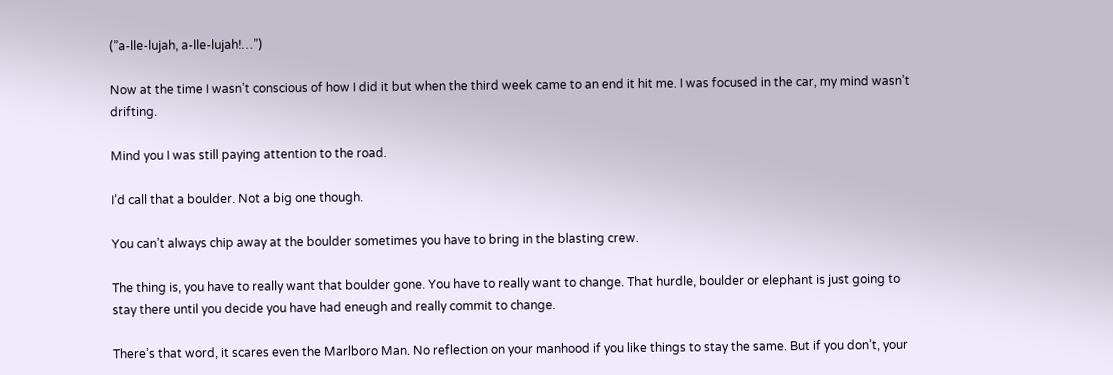(”a-lle-lujah, a-lle-lujah!…”)

Now at the time I wasn’t conscious of how I did it but when the third week came to an end it hit me. I was focused in the car, my mind wasn’t drifting.

Mind you I was still paying attention to the road.

I’d call that a boulder. Not a big one though.

You can’t always chip away at the boulder sometimes you have to bring in the blasting crew.

The thing is, you have to really want that boulder gone. You have to really want to change. That hurdle, boulder or elephant is just going to stay there until you decide you have had eneugh and really commit to change.

There’s that word, it scares even the Marlboro Man. No reflection on your manhood if you like things to stay the same. But if you don’t, your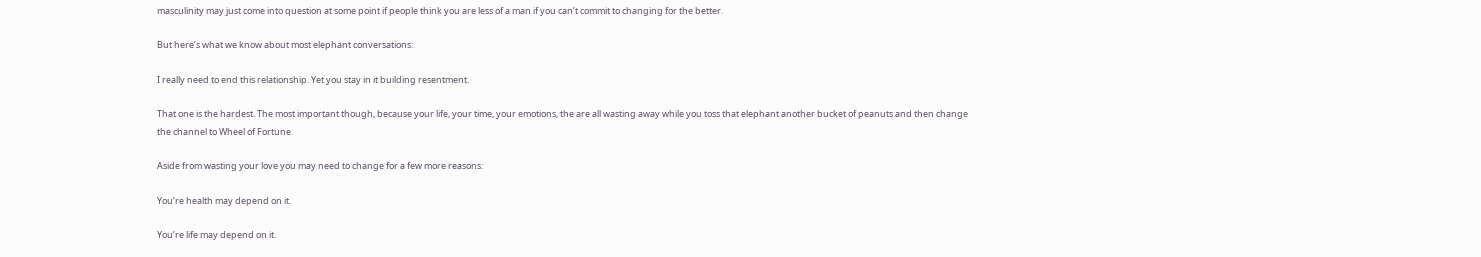masculinity may just come into question at some point if people think you are less of a man if you can’t commit to changing for the better.

But here’s what we know about most elephant conversations:

I really need to end this relationship. Yet you stay in it building resentment.

That one is the hardest. The most important though, because your life, your time, your emotions, the are all wasting away while you toss that elephant another bucket of peanuts and then change the channel to Wheel of Fortune.

Aside from wasting your love you may need to change for a few more reasons:

You’re health may depend on it.

You’re life may depend on it.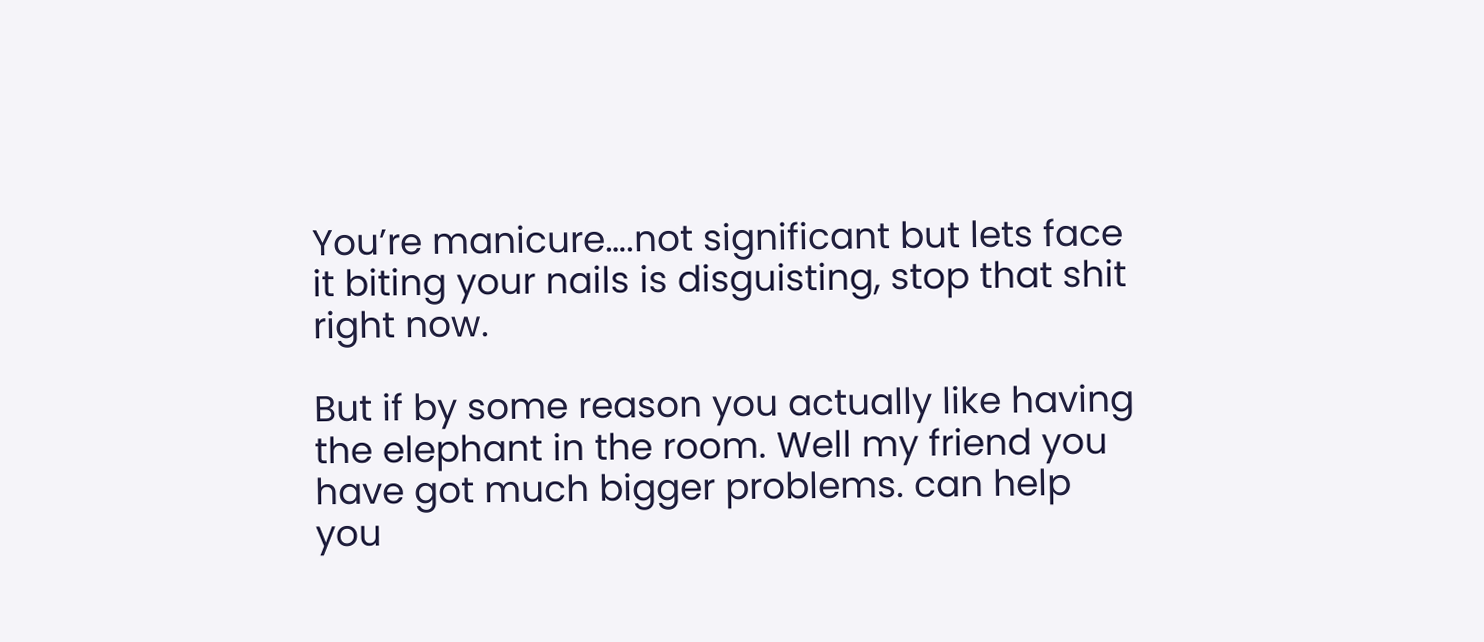You’re manicure….not significant but lets face it biting your nails is disguisting, stop that shit right now.

But if by some reason you actually like having the elephant in the room. Well my friend you have got much bigger problems. can help you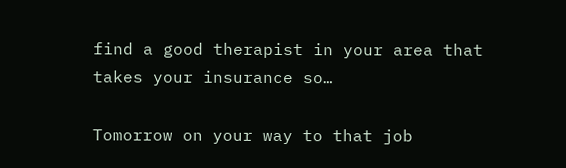find a good therapist in your area that takes your insurance so…

Tomorrow on your way to that job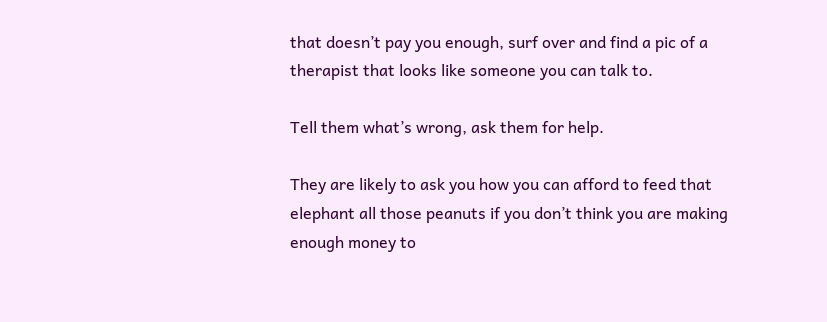that doesn’t pay you enough, surf over and find a pic of a therapist that looks like someone you can talk to.

Tell them what’s wrong, ask them for help.

They are likely to ask you how you can afford to feed that elephant all those peanuts if you don’t think you are making enough money to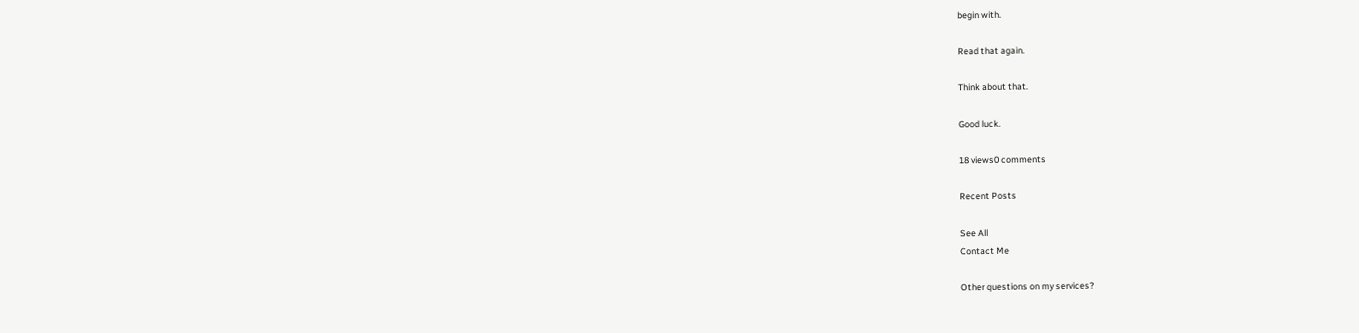begin with.

Read that again.

Think about that.

Good luck.

18 views0 comments

Recent Posts

See All
Contact Me

Other questions on my services?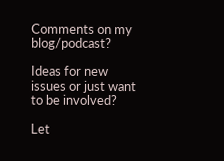Comments on my blog/podcast?

Ideas for new issues or just want to be involved?

Let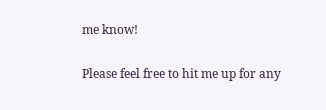me know!

Please feel free to hit me up for any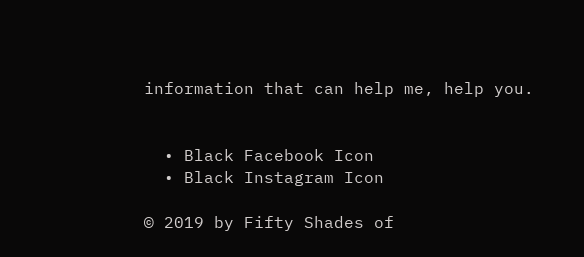information that can help me, help you.


  • Black Facebook Icon
  • Black Instagram Icon

© 2019 by Fifty Shades of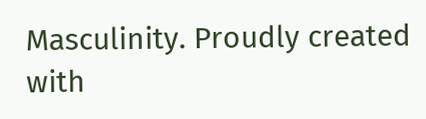Masculinity. Proudly created with